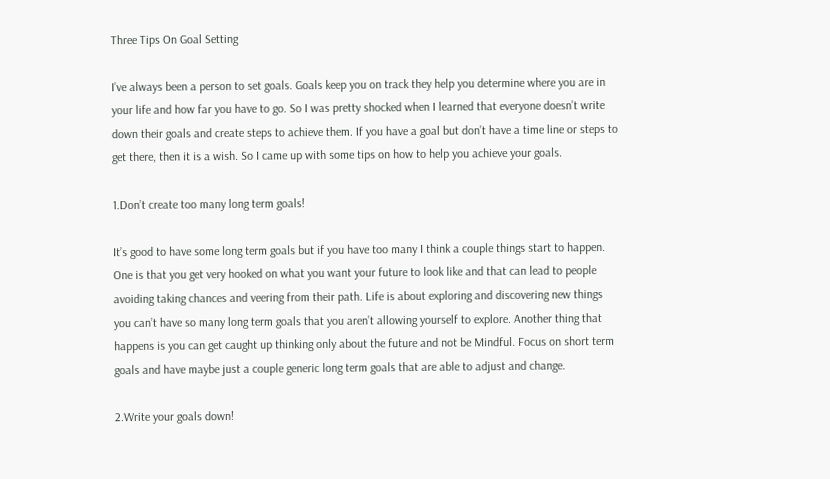Three Tips On Goal Setting

I’ve always been a person to set goals. Goals keep you on track they help you determine where you are in your life and how far you have to go. So I was pretty shocked when I learned that everyone doesn’t write down their goals and create steps to achieve them. If you have a goal but don’t have a time line or steps to get there, then it is a wish. So I came up with some tips on how to help you achieve your goals.

1.Don’t create too many long term goals!

It’s good to have some long term goals but if you have too many I think a couple things start to happen. One is that you get very hooked on what you want your future to look like and that can lead to people avoiding taking chances and veering from their path. Life is about exploring and discovering new things you can’t have so many long term goals that you aren’t allowing yourself to explore. Another thing that happens is you can get caught up thinking only about the future and not be Mindful. Focus on short term goals and have maybe just a couple generic long term goals that are able to adjust and change.

2.Write your goals down!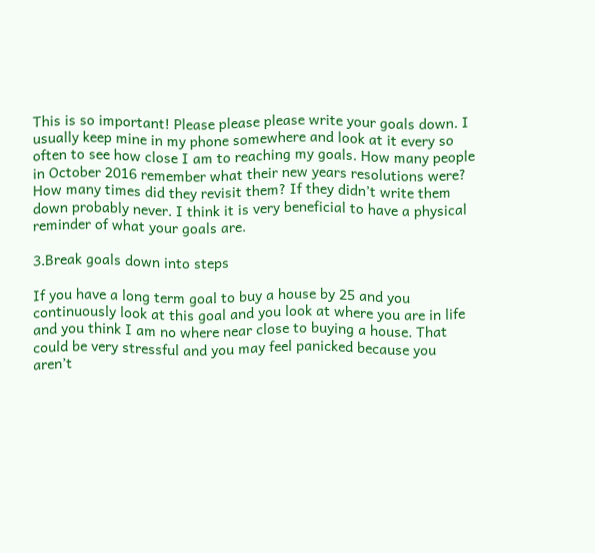This is so important! Please please please write your goals down. I usually keep mine in my phone somewhere and look at it every so often to see how close I am to reaching my goals. How many people in October 2016 remember what their new years resolutions were?  How many times did they revisit them? If they didn’t write them down probably never. I think it is very beneficial to have a physical reminder of what your goals are.

3.Break goals down into steps

If you have a long term goal to buy a house by 25 and you continuously look at this goal and you look at where you are in life and you think I am no where near close to buying a house. That could be very stressful and you may feel panicked because you aren’t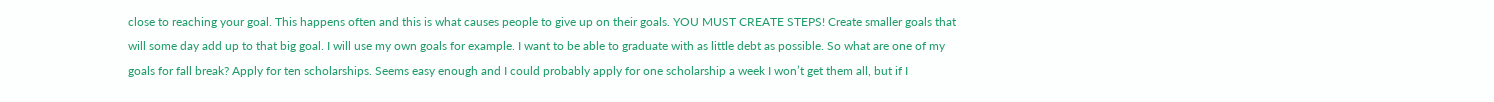close to reaching your goal. This happens often and this is what causes people to give up on their goals. YOU MUST CREATE STEPS! Create smaller goals that will some day add up to that big goal. I will use my own goals for example. I want to be able to graduate with as little debt as possible. So what are one of my goals for fall break? Apply for ten scholarships. Seems easy enough and I could probably apply for one scholarship a week I won’t get them all, but if I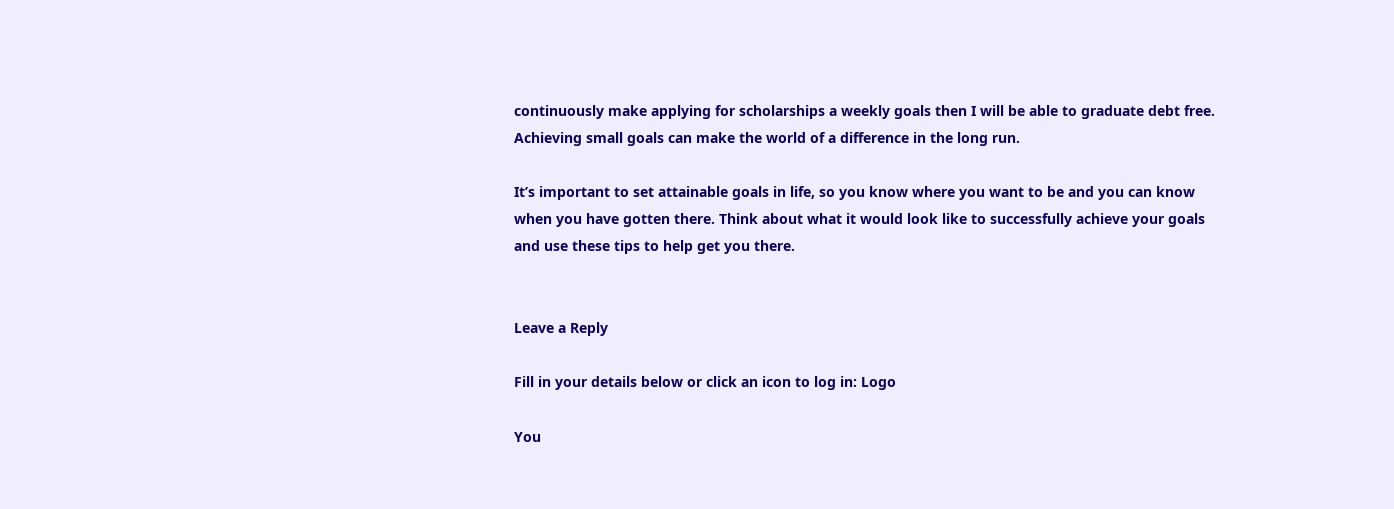continuously make applying for scholarships a weekly goals then I will be able to graduate debt free. Achieving small goals can make the world of a difference in the long run.

It’s important to set attainable goals in life, so you know where you want to be and you can know when you have gotten there. Think about what it would look like to successfully achieve your goals and use these tips to help get you there.


Leave a Reply

Fill in your details below or click an icon to log in: Logo

You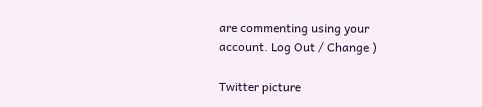are commenting using your account. Log Out / Change )

Twitter picture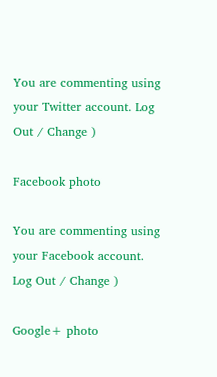You are commenting using your Twitter account. Log Out / Change )

Facebook photo

You are commenting using your Facebook account. Log Out / Change )

Google+ photo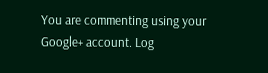You are commenting using your Google+ account. Log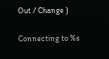Out / Change )

Connecting to %s